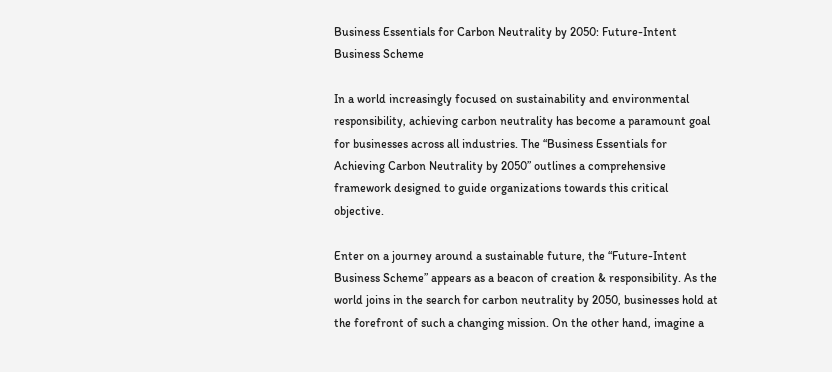Business Essentials for Carbon Neutrality by 2050: Future-Intent Business Scheme

In a world increasingly focused on sustainability and environmental responsibility, achieving carbon neutrality has become a paramount goal for businesses across all industries. The “Business Essentials for Achieving Carbon Neutrality by 2050” outlines a comprehensive framework designed to guide organizations towards this critical objective.

Enter on a journey around a sustainable future, the “Future-Intent Business Scheme” appears as a beacon of creation & responsibility. As the world joins in the search for carbon neutrality by 2050, businesses hold at the forefront of such a changing mission. On the other hand, imagine a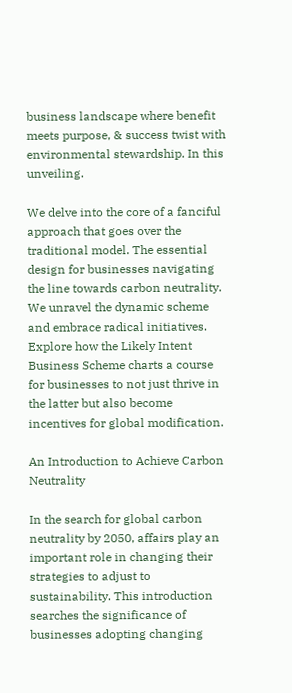business landscape where benefit meets purpose, & success twist with environmental stewardship. In this unveiling.

We delve into the core of a fanciful approach that goes over the traditional model. The essential design for businesses navigating the line towards carbon neutrality. We unravel the dynamic scheme and embrace radical initiatives. Explore how the Likely Intent Business Scheme charts a course for businesses to not just thrive in the latter but also become incentives for global modification.

An Introduction to Achieve Carbon Neutrality

In the search for global carbon neutrality by 2050, affairs play an important role in changing their strategies to adjust to sustainability. This introduction searches the significance of businesses adopting changing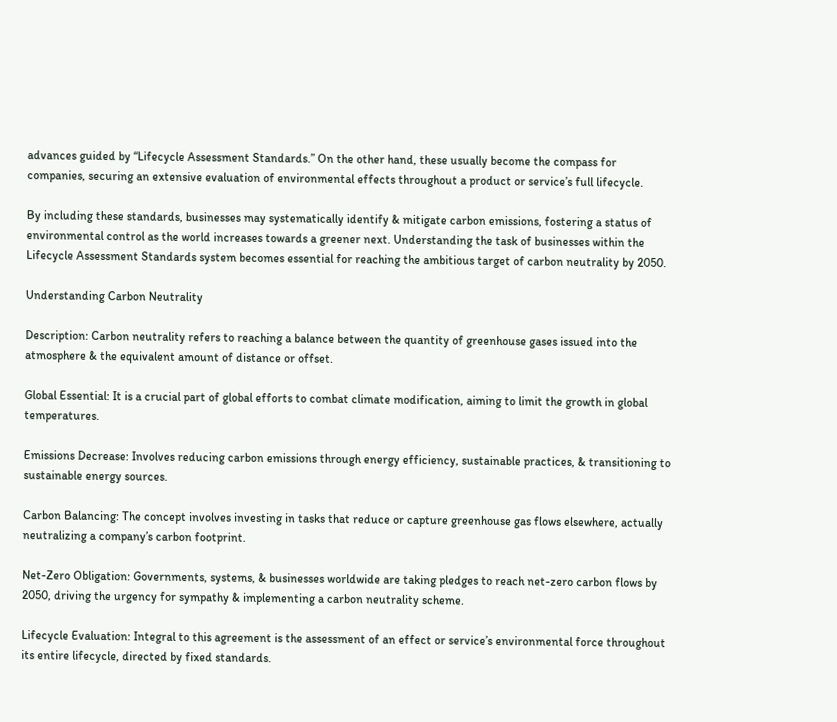advances guided by “Lifecycle Assessment Standards.” On the other hand, these usually become the compass for companies, securing an extensive evaluation of environmental effects throughout a product or service’s full lifecycle.

By including these standards, businesses may systematically identify & mitigate carbon emissions, fostering a status of environmental control as the world increases towards a greener next. Understanding the task of businesses within the Lifecycle Assessment Standards system becomes essential for reaching the ambitious target of carbon neutrality by 2050.

Understanding Carbon Neutrality

Description: Carbon neutrality refers to reaching a balance between the quantity of greenhouse gases issued into the atmosphere & the equivalent amount of distance or offset.

Global Essential: It is a crucial part of global efforts to combat climate modification, aiming to limit the growth in global temperatures.

Emissions Decrease: Involves reducing carbon emissions through energy efficiency, sustainable practices, & transitioning to sustainable energy sources.

Carbon Balancing: The concept involves investing in tasks that reduce or capture greenhouse gas flows elsewhere, actually neutralizing a company’s carbon footprint.

Net-Zero Obligation: Governments, systems, & businesses worldwide are taking pledges to reach net-zero carbon flows by 2050, driving the urgency for sympathy & implementing a carbon neutrality scheme.

Lifecycle Evaluation: Integral to this agreement is the assessment of an effect or service’s environmental force throughout its entire lifecycle, directed by fixed standards.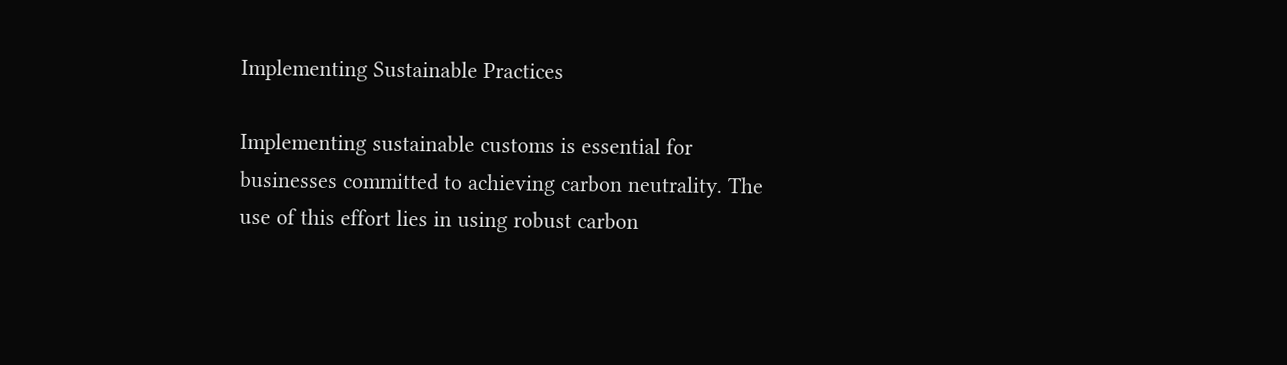Implementing Sustainable Practices

Implementing sustainable customs is essential for businesses committed to achieving carbon neutrality. The use of this effort lies in using robust carbon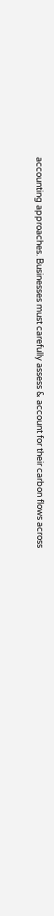accounting approaches. Businesses must carefully assess & account for their carbon flows across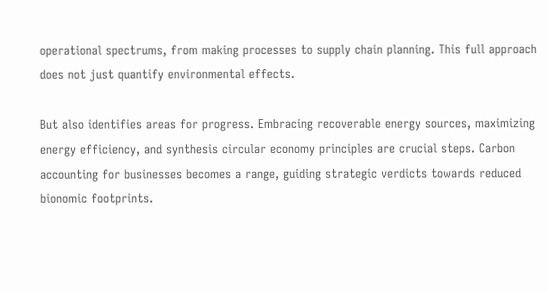operational spectrums, from making processes to supply chain planning. This full approach does not just quantify environmental effects.

But also identifies areas for progress. Embracing recoverable energy sources, maximizing energy efficiency, and synthesis circular economy principles are crucial steps. Carbon accounting for businesses becomes a range, guiding strategic verdicts towards reduced bionomic footprints.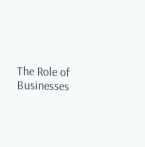The Role of Businesses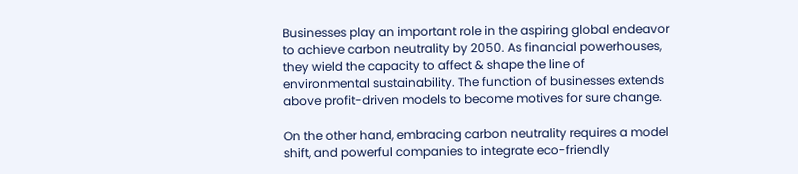Businesses play an important role in the aspiring global endeavor to achieve carbon neutrality by 2050. As financial powerhouses, they wield the capacity to affect & shape the line of environmental sustainability. The function of businesses extends above profit-driven models to become motives for sure change.

On the other hand, embracing carbon neutrality requires a model shift, and powerful companies to integrate eco-friendly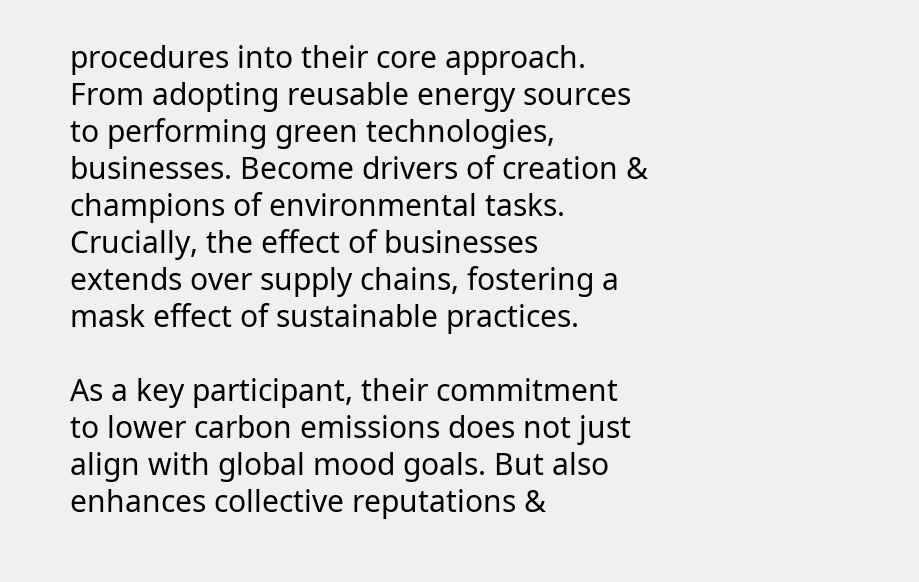procedures into their core approach. From adopting reusable energy sources to performing green technologies, businesses. Become drivers of creation & champions of environmental tasks. Crucially, the effect of businesses extends over supply chains, fostering a mask effect of sustainable practices.

As a key participant, their commitment to lower carbon emissions does not just align with global mood goals. But also enhances collective reputations &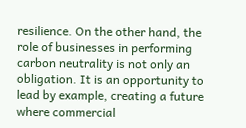resilience. On the other hand, the role of businesses in performing carbon neutrality is not only an obligation. It is an opportunity to lead by example, creating a future where commercial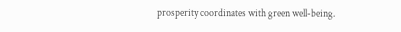prosperity coordinates with green well-being.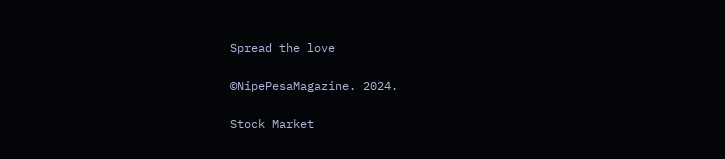Spread the love

©NipePesaMagazine. 2024.

Stock Market